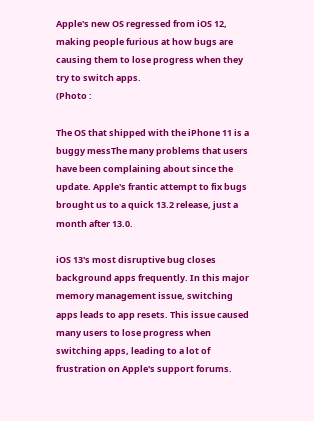Apple's new OS regressed from iOS 12, making people furious at how bugs are causing them to lose progress when they try to switch apps.
(Photo :

The OS that shipped with the iPhone 11 is a buggy messThe many problems that users have been complaining about since the update. Apple's frantic attempt to fix bugs brought us to a quick 13.2 release, just a month after 13.0.

iOS 13's most disruptive bug closes background apps frequently. In this major memory management issue, switching apps leads to app resets. This issue caused many users to lose progress when switching apps, leading to a lot of frustration on Apple's support forums.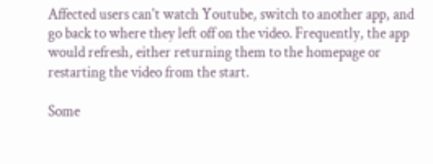Affected users can't watch Youtube, switch to another app, and go back to where they left off on the video. Frequently, the app would refresh, either returning them to the homepage or restarting the video from the start.

Some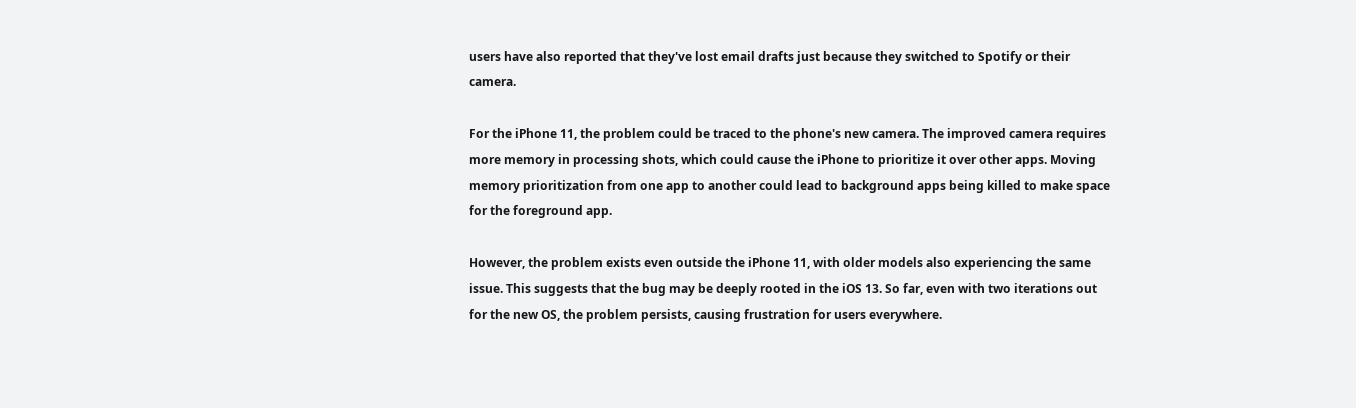users have also reported that they've lost email drafts just because they switched to Spotify or their camera.

For the iPhone 11, the problem could be traced to the phone's new camera. The improved camera requires more memory in processing shots, which could cause the iPhone to prioritize it over other apps. Moving memory prioritization from one app to another could lead to background apps being killed to make space for the foreground app.

However, the problem exists even outside the iPhone 11, with older models also experiencing the same issue. This suggests that the bug may be deeply rooted in the iOS 13. So far, even with two iterations out for the new OS, the problem persists, causing frustration for users everywhere.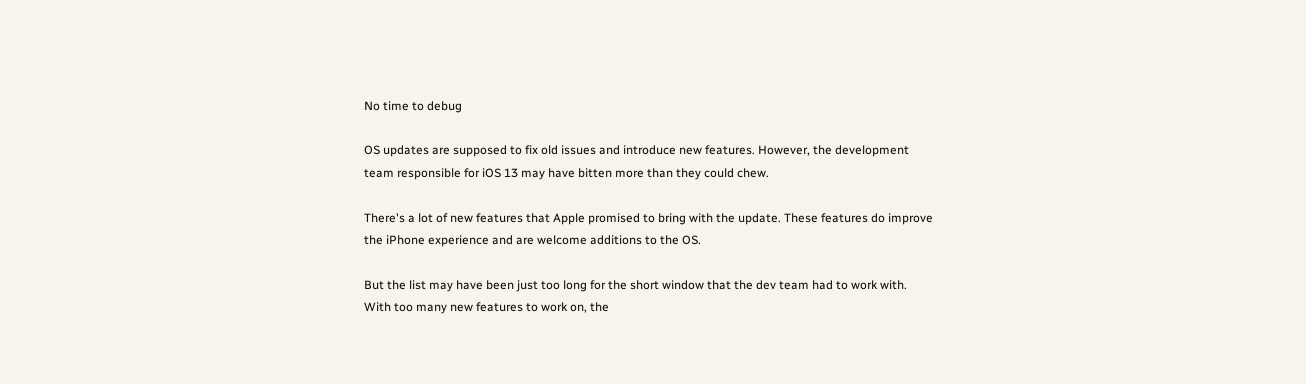No time to debug

OS updates are supposed to fix old issues and introduce new features. However, the development team responsible for iOS 13 may have bitten more than they could chew.

There's a lot of new features that Apple promised to bring with the update. These features do improve the iPhone experience and are welcome additions to the OS.

But the list may have been just too long for the short window that the dev team had to work with. With too many new features to work on, the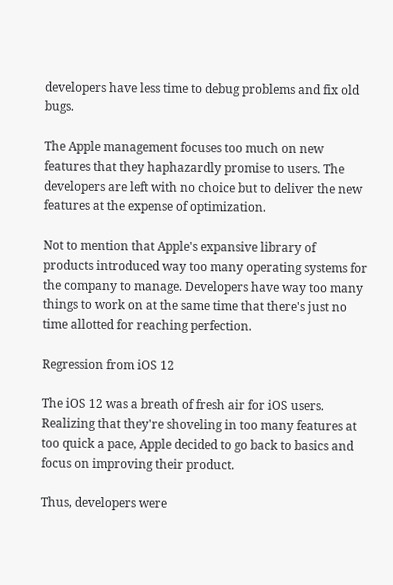developers have less time to debug problems and fix old bugs.

The Apple management focuses too much on new features that they haphazardly promise to users. The developers are left with no choice but to deliver the new features at the expense of optimization.

Not to mention that Apple's expansive library of products introduced way too many operating systems for the company to manage. Developers have way too many things to work on at the same time that there's just no time allotted for reaching perfection.

Regression from iOS 12

The iOS 12 was a breath of fresh air for iOS users. Realizing that they're shoveling in too many features at too quick a pace, Apple decided to go back to basics and focus on improving their product.

Thus, developers were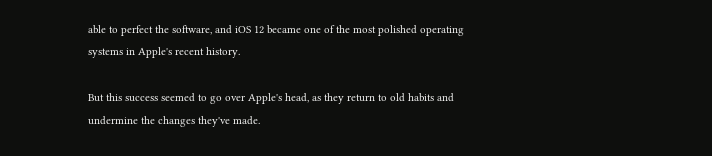able to perfect the software, and iOS 12 became one of the most polished operating systems in Apple's recent history.

But this success seemed to go over Apple's head, as they return to old habits and undermine the changes they've made.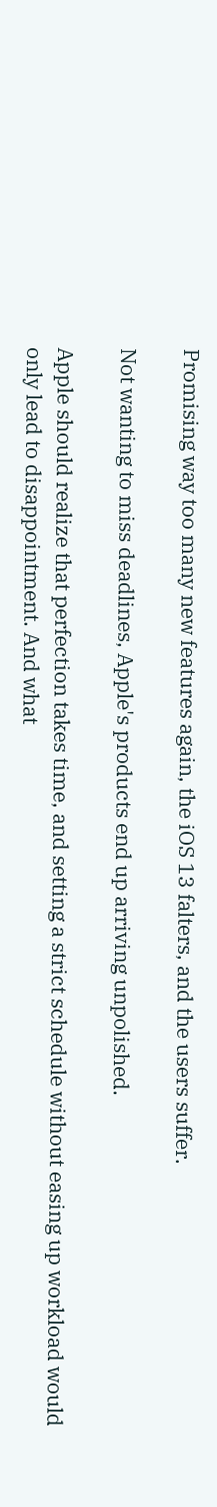Promising way too many new features again, the iOS 13 falters, and the users suffer.

Not wanting to miss deadlines, Apple's products end up arriving unpolished.

Apple should realize that perfection takes time, and setting a strict schedule without easing up workload would only lead to disappointment. And what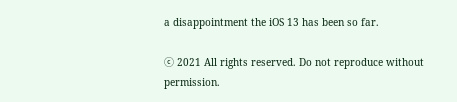a disappointment the iOS 13 has been so far.

ⓒ 2021 All rights reserved. Do not reproduce without permission.